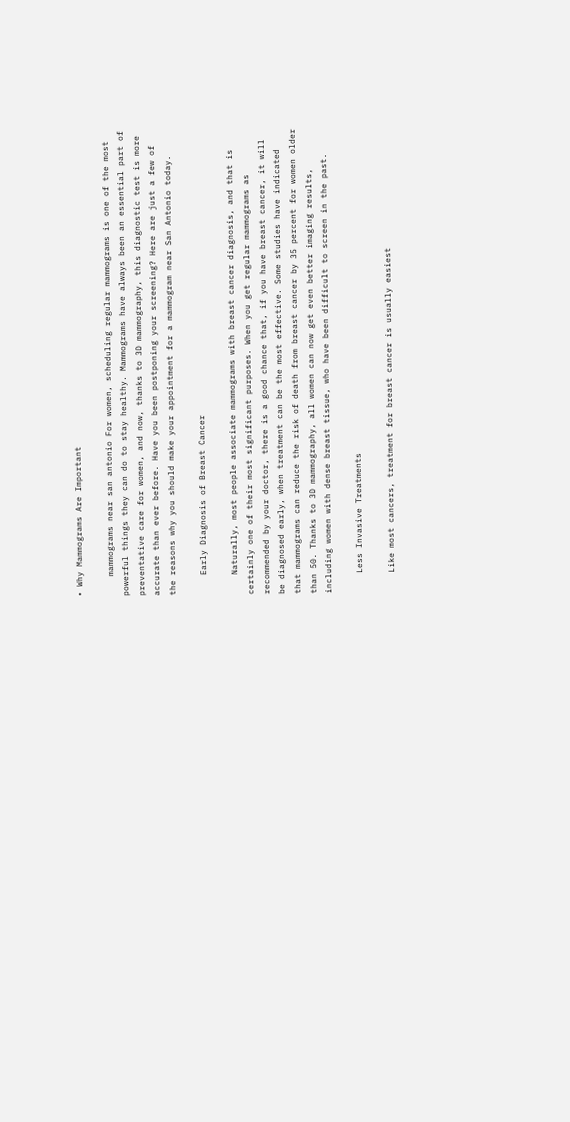• Why Mammograms Are Important

    mammograms near san antonio For women, scheduling regular mammograms is one of the most powerful things they can do to stay healthy. Mammograms have always been an essential part of preventative care for women, and now, thanks to 3D mammography, this diagnostic test is more accurate than ever before. Have you been postponing your screening? Here are just a few of the reasons why you should make your appointment for a mammogram near San Antonio today.

    Early Diagnosis of Breast Cancer

    Naturally, most people associate mammograms with breast cancer diagnosis, and that is certainly one of their most significant purposes. When you get regular mammograms as recommended by your doctor, there is a good chance that, if you have breast cancer, it will be diagnosed early, when treatment can be the most effective. Some studies have indicated that mammograms can reduce the risk of death from breast cancer by 35 percent for women older than 50. Thanks to 3D mammography, all women can now get even better imaging results, including women with dense breast tissue, who have been difficult to screen in the past.

    Less Invasive Treatments

    Like most cancers, treatment for breast cancer is usually easiest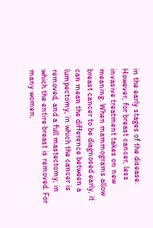in the early stages of the disease. However, for breast cancer, less invasive treatment takes on new meaning. When mammograms allow breast cancer to be diagnosed early, it can mean the difference between a lumpectomy, in which the cancer is removed, and a full mastectomy, in which the entire breast is removed. For many women,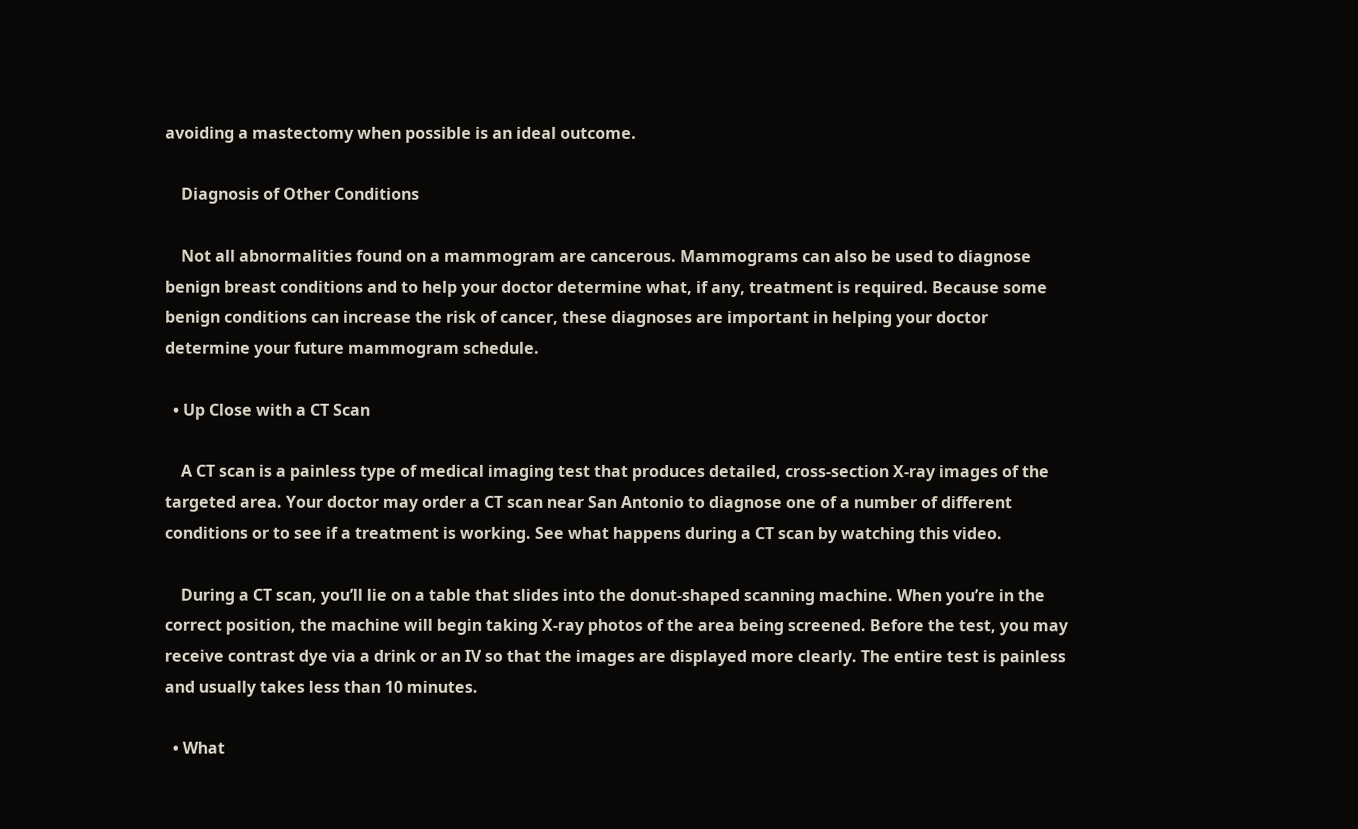avoiding a mastectomy when possible is an ideal outcome.

    Diagnosis of Other Conditions

    Not all abnormalities found on a mammogram are cancerous. Mammograms can also be used to diagnose benign breast conditions and to help your doctor determine what, if any, treatment is required. Because some benign conditions can increase the risk of cancer, these diagnoses are important in helping your doctor determine your future mammogram schedule.

  • Up Close with a CT Scan

    A CT scan is a painless type of medical imaging test that produces detailed, cross-section X-ray images of the targeted area. Your doctor may order a CT scan near San Antonio to diagnose one of a number of different conditions or to see if a treatment is working. See what happens during a CT scan by watching this video.

    During a CT scan, you’ll lie on a table that slides into the donut-shaped scanning machine. When you’re in the correct position, the machine will begin taking X-ray photos of the area being screened. Before the test, you may receive contrast dye via a drink or an IV so that the images are displayed more clearly. The entire test is painless and usually takes less than 10 minutes.

  • What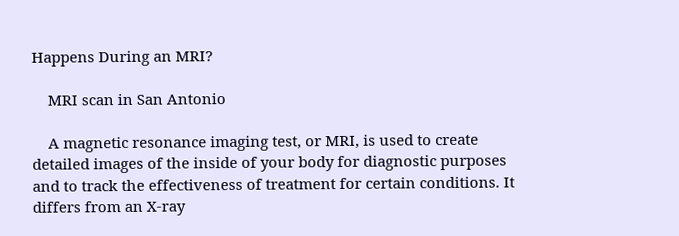Happens During an MRI?

    MRI scan in San Antonio

    A magnetic resonance imaging test, or MRI, is used to create detailed images of the inside of your body for diagnostic purposes and to track the effectiveness of treatment for certain conditions. It differs from an X-ray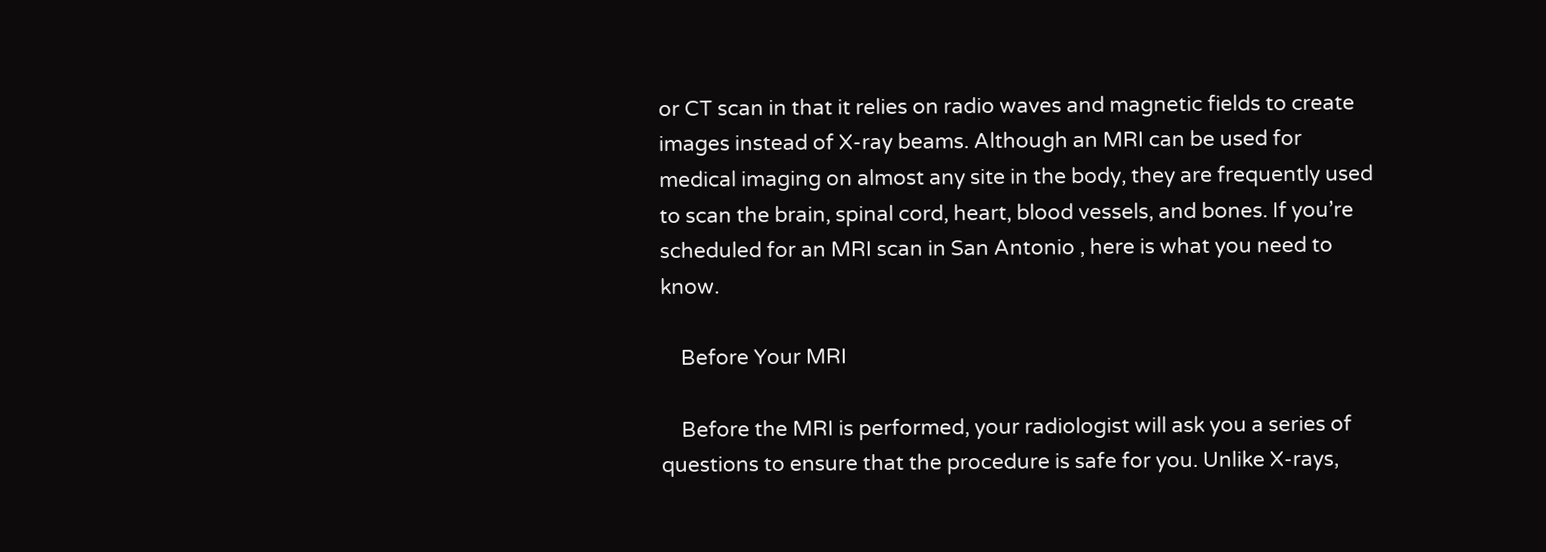or CT scan in that it relies on radio waves and magnetic fields to create images instead of X-ray beams. Although an MRI can be used for medical imaging on almost any site in the body, they are frequently used to scan the brain, spinal cord, heart, blood vessels, and bones. If you’re scheduled for an MRI scan in San Antonio , here is what you need to know.

    Before Your MRI

    Before the MRI is performed, your radiologist will ask you a series of questions to ensure that the procedure is safe for you. Unlike X-rays,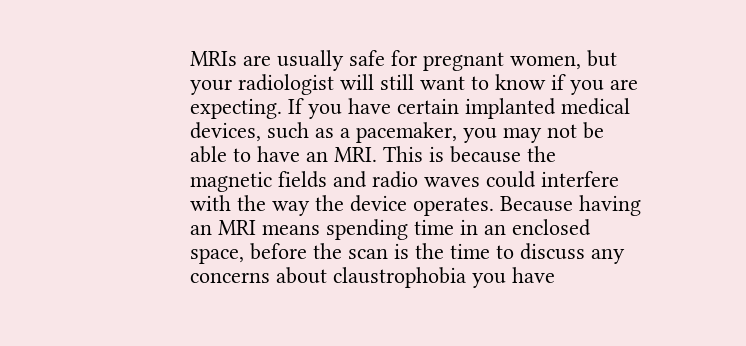MRIs are usually safe for pregnant women, but your radiologist will still want to know if you are expecting. If you have certain implanted medical devices, such as a pacemaker, you may not be able to have an MRI. This is because the magnetic fields and radio waves could interfere with the way the device operates. Because having an MRI means spending time in an enclosed space, before the scan is the time to discuss any concerns about claustrophobia you have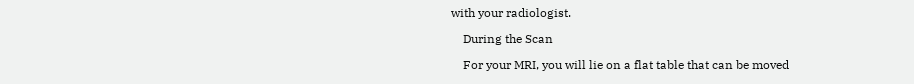with your radiologist.

    During the Scan

    For your MRI, you will lie on a flat table that can be moved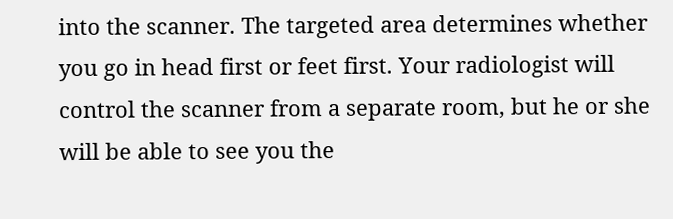into the scanner. The targeted area determines whether you go in head first or feet first. Your radiologist will control the scanner from a separate room, but he or she will be able to see you the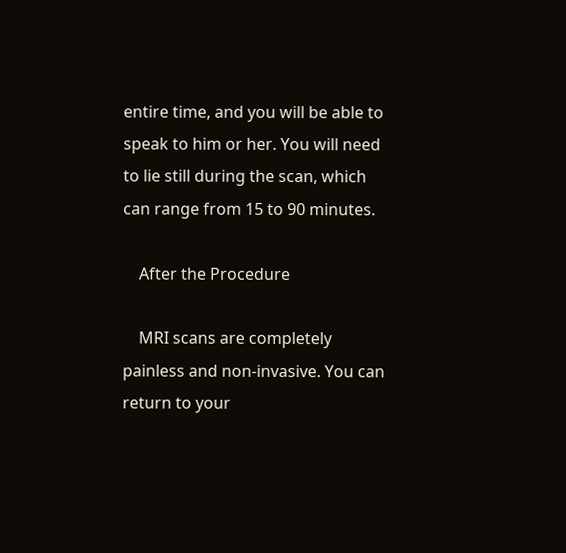entire time, and you will be able to speak to him or her. You will need to lie still during the scan, which can range from 15 to 90 minutes.

    After the Procedure

    MRI scans are completely painless and non-invasive. You can return to your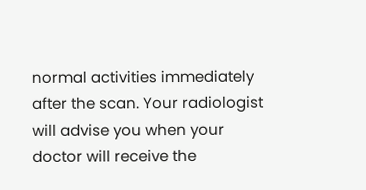normal activities immediately after the scan. Your radiologist will advise you when your doctor will receive the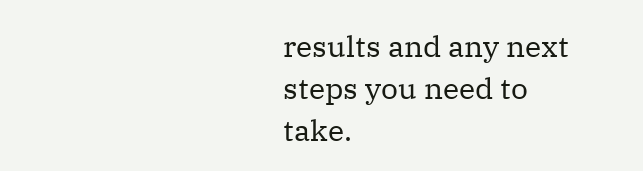results and any next steps you need to take.